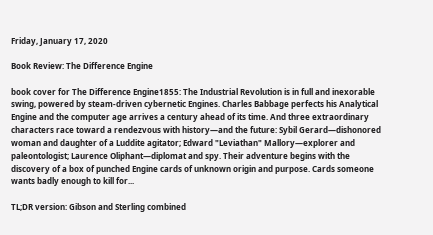Friday, January 17, 2020

Book Review: The Difference Engine

book cover for The Difference Engine1855: The Industrial Revolution is in full and inexorable swing, powered by steam-driven cybernetic Engines. Charles Babbage perfects his Analytical Engine and the computer age arrives a century ahead of its time. And three extraordinary characters race toward a rendezvous with history—and the future: Sybil Gerard—dishonored woman and daughter of a Luddite agitator; Edward "Leviathan" Mallory—explorer and paleontologist; Laurence Oliphant—diplomat and spy. Their adventure begins with the discovery of a box of punched Engine cards of unknown origin and purpose. Cards someone wants badly enough to kill for...

TL;DR version: Gibson and Sterling combined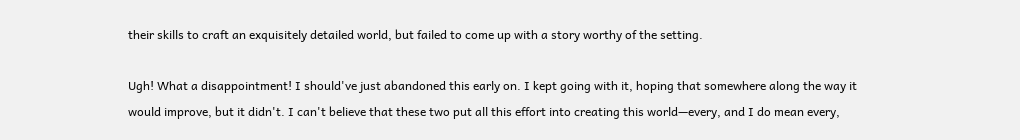their skills to craft an exquisitely detailed world, but failed to come up with a story worthy of the setting.

Ugh! What a disappointment! I should've just abandoned this early on. I kept going with it, hoping that somewhere along the way it would improve, but it didn't. I can't believe that these two put all this effort into creating this world—every, and I do mean every,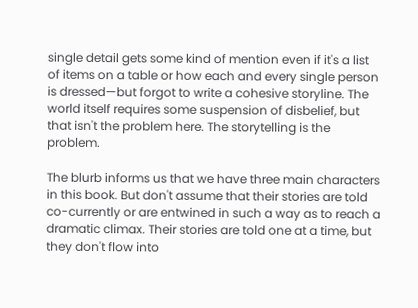single detail gets some kind of mention even if it's a list of items on a table or how each and every single person is dressed—but forgot to write a cohesive storyline. The world itself requires some suspension of disbelief, but that isn't the problem here. The storytelling is the problem.

The blurb informs us that we have three main characters in this book. But don't assume that their stories are told co-currently or are entwined in such a way as to reach a dramatic climax. Their stories are told one at a time, but they don't flow into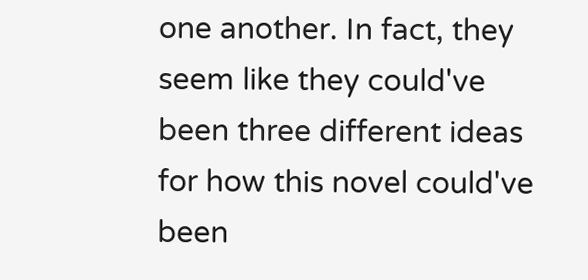one another. In fact, they seem like they could've been three different ideas for how this novel could've been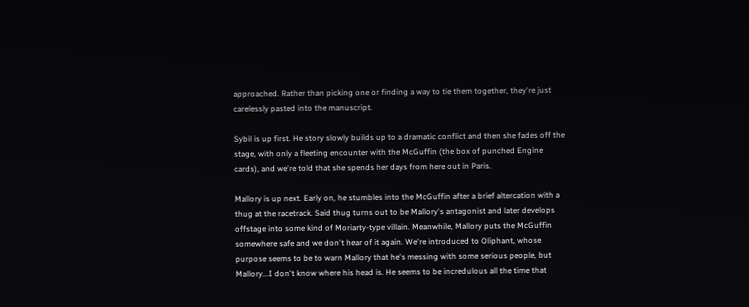approached. Rather than picking one or finding a way to tie them together, they're just carelessly pasted into the manuscript.

Sybil is up first. He story slowly builds up to a dramatic conflict and then she fades off the stage, with only a fleeting encounter with the McGuffin (the box of punched Engine cards), and we're told that she spends her days from here out in Paris.

Mallory is up next. Early on, he stumbles into the McGuffin after a brief altercation with a thug at the racetrack. Said thug turns out to be Mallory's antagonist and later develops offstage into some kind of Moriarty-type villain. Meanwhile, Mallory puts the McGuffin somewhere safe and we don't hear of it again. We're introduced to Oliphant, whose purpose seems to be to warn Mallory that he's messing with some serious people, but Mallory...I don't know where his head is. He seems to be incredulous all the time that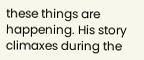these things are happening. His story climaxes during the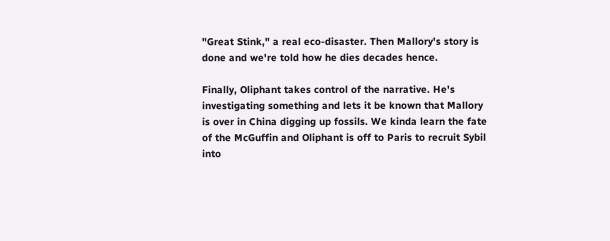"Great Stink," a real eco-disaster. Then Mallory's story is done and we're told how he dies decades hence.

Finally, Oliphant takes control of the narrative. He's investigating something and lets it be known that Mallory is over in China digging up fossils. We kinda learn the fate of the McGuffin and Oliphant is off to Paris to recruit Sybil into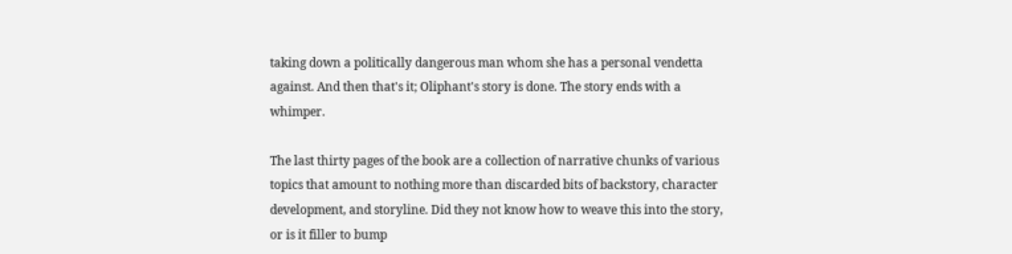taking down a politically dangerous man whom she has a personal vendetta against. And then that's it; Oliphant's story is done. The story ends with a whimper.

The last thirty pages of the book are a collection of narrative chunks of various topics that amount to nothing more than discarded bits of backstory, character development, and storyline. Did they not know how to weave this into the story, or is it filler to bump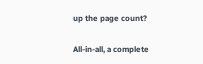up the page count?

All-in-all, a complete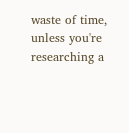waste of time, unless you're researching a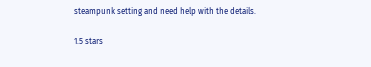steampunk setting and need help with the details.

1.5 stars